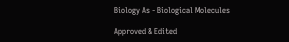Biology As - Biological Molecules

Approved & Edited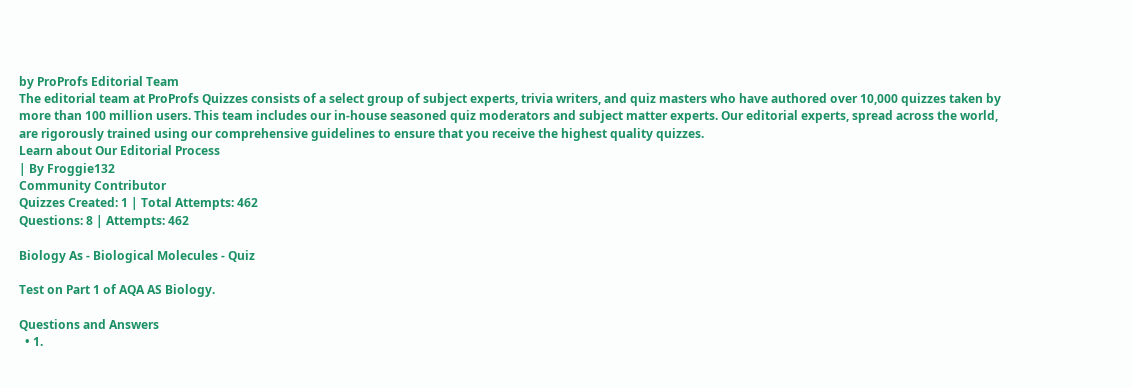by ProProfs Editorial Team
The editorial team at ProProfs Quizzes consists of a select group of subject experts, trivia writers, and quiz masters who have authored over 10,000 quizzes taken by more than 100 million users. This team includes our in-house seasoned quiz moderators and subject matter experts. Our editorial experts, spread across the world, are rigorously trained using our comprehensive guidelines to ensure that you receive the highest quality quizzes.
Learn about Our Editorial Process
| By Froggie132
Community Contributor
Quizzes Created: 1 | Total Attempts: 462
Questions: 8 | Attempts: 462

Biology As - Biological Molecules - Quiz

Test on Part 1 of AQA AS Biology.

Questions and Answers
  • 1.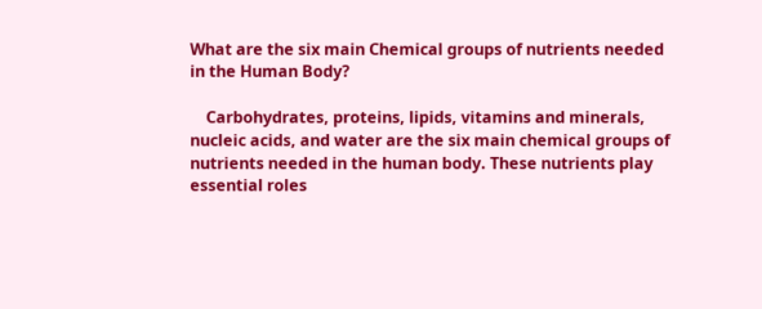What are the six main Chemical groups of nutrients needed in the Human Body?

    Carbohydrates, proteins, lipids, vitamins and minerals, nucleic acids, and water are the six main chemical groups of nutrients needed in the human body. These nutrients play essential roles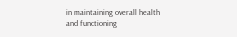in maintaining overall health and functioning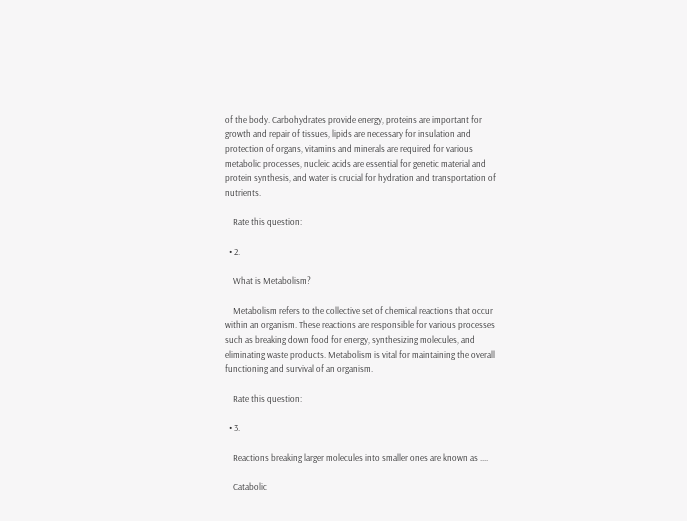of the body. Carbohydrates provide energy, proteins are important for growth and repair of tissues, lipids are necessary for insulation and protection of organs, vitamins and minerals are required for various metabolic processes, nucleic acids are essential for genetic material and protein synthesis, and water is crucial for hydration and transportation of nutrients.

    Rate this question:

  • 2.

    What is Metabolism?

    Metabolism refers to the collective set of chemical reactions that occur within an organism. These reactions are responsible for various processes such as breaking down food for energy, synthesizing molecules, and eliminating waste products. Metabolism is vital for maintaining the overall functioning and survival of an organism.

    Rate this question:

  • 3.

    Reactions breaking larger molecules into smaller ones are known as ....

    Catabolic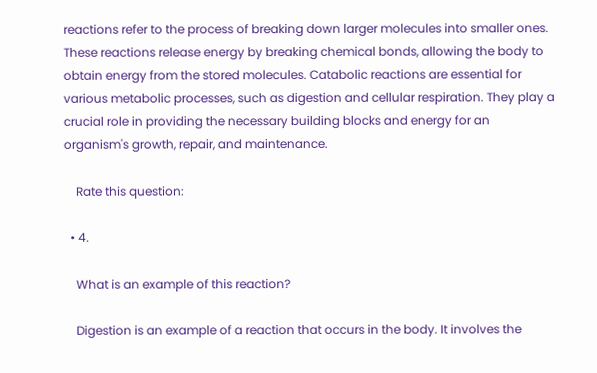reactions refer to the process of breaking down larger molecules into smaller ones. These reactions release energy by breaking chemical bonds, allowing the body to obtain energy from the stored molecules. Catabolic reactions are essential for various metabolic processes, such as digestion and cellular respiration. They play a crucial role in providing the necessary building blocks and energy for an organism's growth, repair, and maintenance.

    Rate this question:

  • 4.

    What is an example of this reaction?

    Digestion is an example of a reaction that occurs in the body. It involves the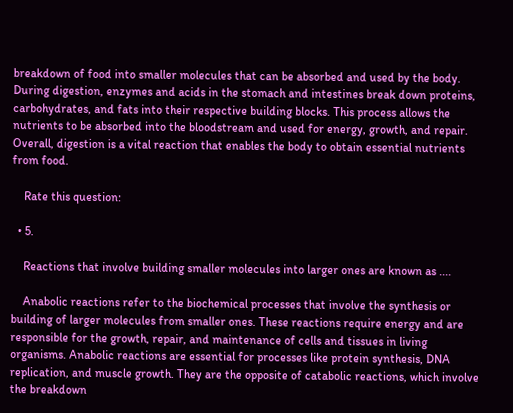breakdown of food into smaller molecules that can be absorbed and used by the body. During digestion, enzymes and acids in the stomach and intestines break down proteins, carbohydrates, and fats into their respective building blocks. This process allows the nutrients to be absorbed into the bloodstream and used for energy, growth, and repair. Overall, digestion is a vital reaction that enables the body to obtain essential nutrients from food.

    Rate this question:

  • 5.

    Reactions that involve building smaller molecules into larger ones are known as ....

    Anabolic reactions refer to the biochemical processes that involve the synthesis or building of larger molecules from smaller ones. These reactions require energy and are responsible for the growth, repair, and maintenance of cells and tissues in living organisms. Anabolic reactions are essential for processes like protein synthesis, DNA replication, and muscle growth. They are the opposite of catabolic reactions, which involve the breakdown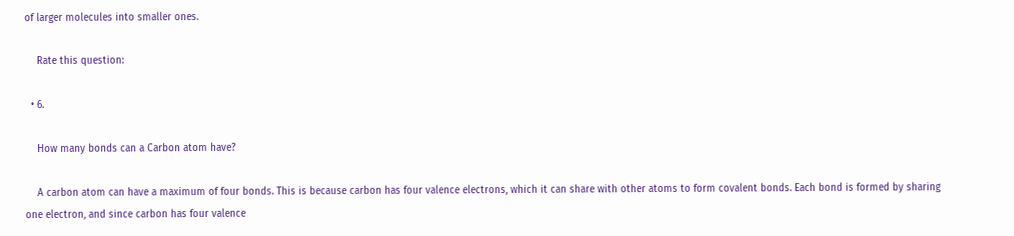of larger molecules into smaller ones.

    Rate this question:

  • 6.

    How many bonds can a Carbon atom have?

    A carbon atom can have a maximum of four bonds. This is because carbon has four valence electrons, which it can share with other atoms to form covalent bonds. Each bond is formed by sharing one electron, and since carbon has four valence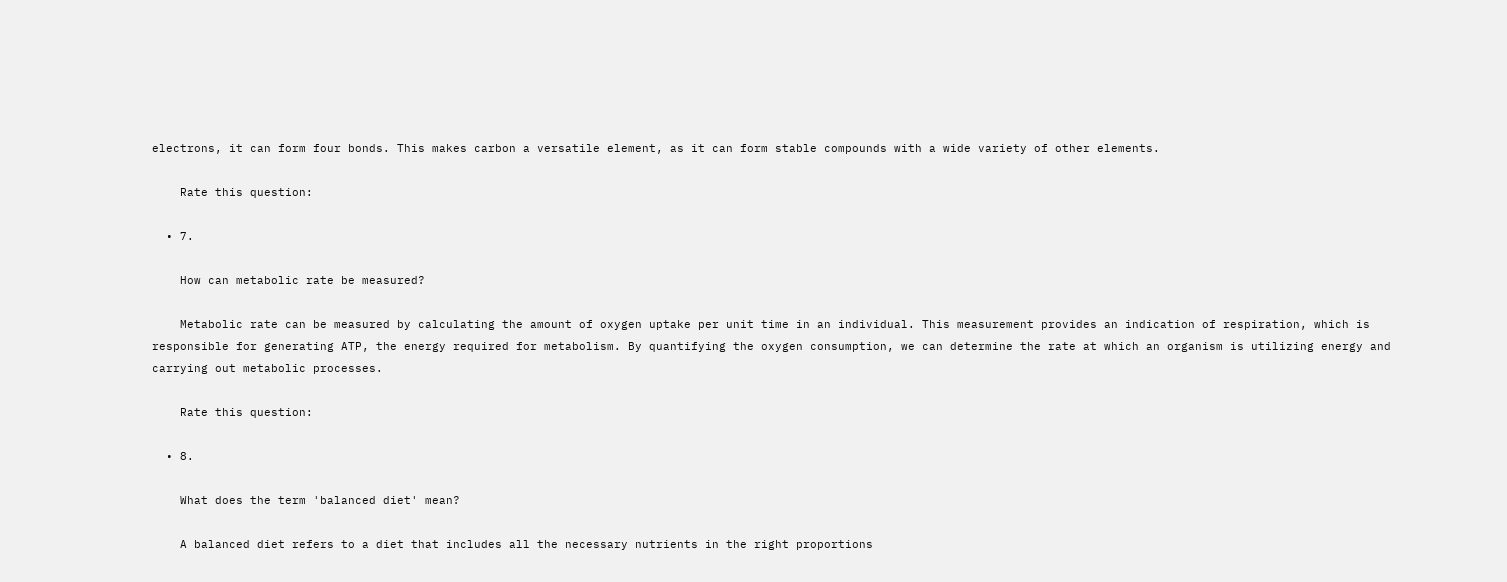electrons, it can form four bonds. This makes carbon a versatile element, as it can form stable compounds with a wide variety of other elements.

    Rate this question:

  • 7.

    How can metabolic rate be measured?

    Metabolic rate can be measured by calculating the amount of oxygen uptake per unit time in an individual. This measurement provides an indication of respiration, which is responsible for generating ATP, the energy required for metabolism. By quantifying the oxygen consumption, we can determine the rate at which an organism is utilizing energy and carrying out metabolic processes.

    Rate this question:

  • 8.

    What does the term 'balanced diet' mean?

    A balanced diet refers to a diet that includes all the necessary nutrients in the right proportions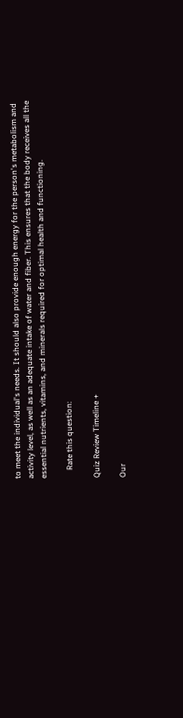to meet the individual's needs. It should also provide enough energy for the person's metabolism and activity level, as well as an adequate intake of water and fiber. This ensures that the body receives all the essential nutrients, vitamins, and minerals required for optimal health and functioning.

    Rate this question:

Quiz Review Timeline +

Our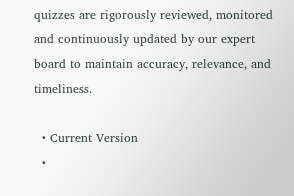quizzes are rigorously reviewed, monitored and continuously updated by our expert board to maintain accuracy, relevance, and timeliness.

  • Current Version
  •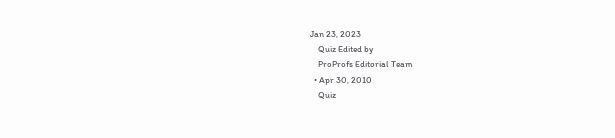Jan 23, 2023
    Quiz Edited by
    ProProfs Editorial Team
  • Apr 30, 2010
    Quiz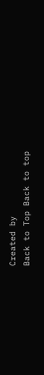Created by
Back to Top Back to top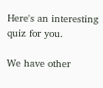Here's an interesting quiz for you.

We have other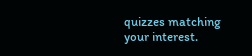quizzes matching your interest.